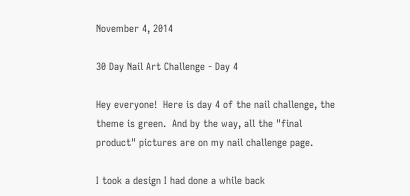November 4, 2014

30 Day Nail Art Challenge - Day 4

Hey everyone!  Here is day 4 of the nail challenge, the theme is green.  And by the way, all the "final product" pictures are on my nail challenge page.

I took a design I had done a while back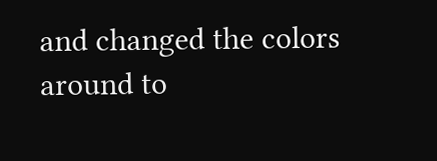and changed the colors around to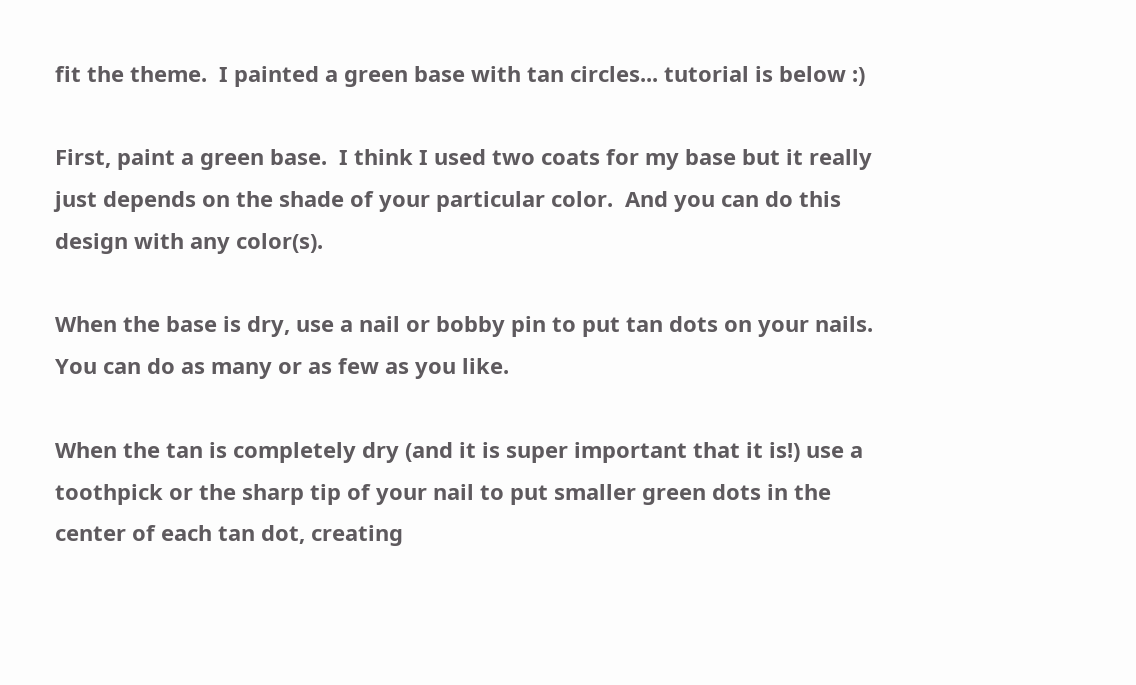fit the theme.  I painted a green base with tan circles... tutorial is below :)

First, paint a green base.  I think I used two coats for my base but it really just depends on the shade of your particular color.  And you can do this design with any color(s).

When the base is dry, use a nail or bobby pin to put tan dots on your nails.  You can do as many or as few as you like.

When the tan is completely dry (and it is super important that it is!) use a toothpick or the sharp tip of your nail to put smaller green dots in the center of each tan dot, creating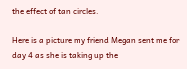the effect of tan circles.

Here is a picture my friend Megan sent me for day 4 as she is taking up the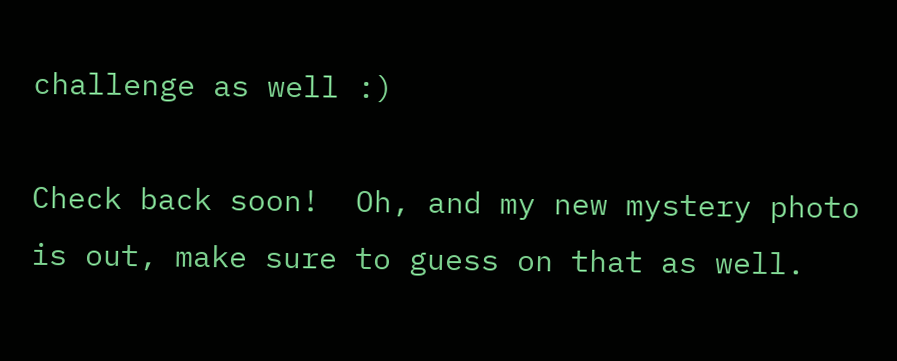challenge as well :)

Check back soon!  Oh, and my new mystery photo is out, make sure to guess on that as well.